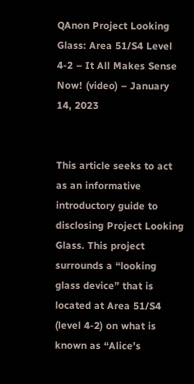QAnon Project Looking Glass: Area 51/S4 Level 4-2 – It All Makes Sense Now! (video) – January 14, 2023


This article seeks to act as an informative introductory guide to disclosing Project Looking Glass. This project surrounds a “looking glass device” that is located at Area 51/S4 (level 4-2) on what is known as “Alice’s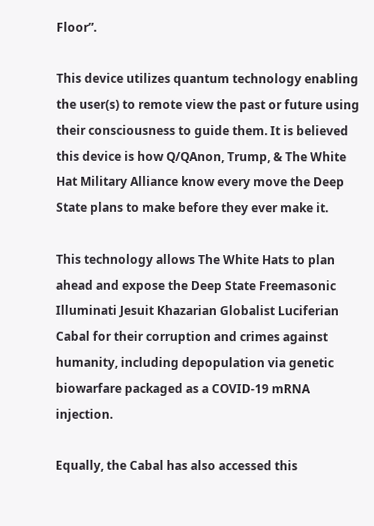Floor”.

This device utilizes quantum technology enabling the user(s) to remote view the past or future using their consciousness to guide them. It is believed this device is how Q/QAnon, Trump, & The White Hat Military Alliance know every move the Deep State plans to make before they ever make it.

This technology allows The White Hats to plan ahead and expose the Deep State Freemasonic Illuminati Jesuit Khazarian Globalist Luciferian Cabal for their corruption and crimes against humanity, including depopulation via genetic biowarfare packaged as a COVID-19 mRNA injection.

Equally, the Cabal has also accessed this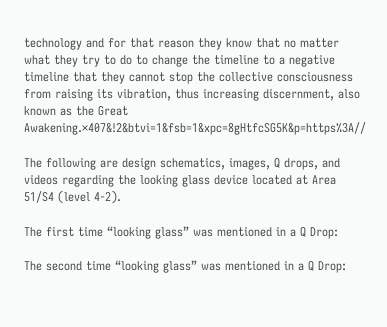technology and for that reason they know that no matter what they try to do to change the timeline to a negative timeline that they cannot stop the collective consciousness from raising its vibration, thus increasing discernment, also known as the Great Awakening.×407&!2&btvi=1&fsb=1&xpc=8gHtfcSG5K&p=https%3A//

The following are design schematics, images, Q drops, and videos regarding the looking glass device located at Area 51/S4 (level 4-2).

The first time “looking glass” was mentioned in a Q Drop:

The second time “looking glass” was mentioned in a Q Drop: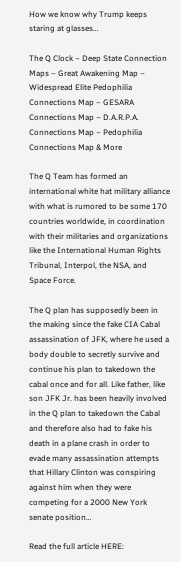How we know why Trump keeps staring at glasses…

The Q Clock – Deep State Connection Maps – Great Awakening Map – Widespread Elite Pedophilia Connections Map – GESARA Connections Map – D.A.R.P.A. Connections Map – Pedophilia Connections Map & More

The Q Team has formed an international white hat military alliance with what is rumored to be some 170 countries worldwide, in coordination with their militaries and organizations like the International Human Rights Tribunal, Interpol, the NSA, and Space Force.

The Q plan has supposedly been in the making since the fake CIA Cabal assassination of JFK, where he used a body double to secretly survive and continue his plan to takedown the cabal once and for all. Like father, like son JFK Jr. has been heavily involved in the Q plan to takedown the Cabal and therefore also had to fake his death in a plane crash in order to evade many assassination attempts that Hillary Clinton was conspiring against him when they were competing for a 2000 New York senate position…

Read the full article HERE: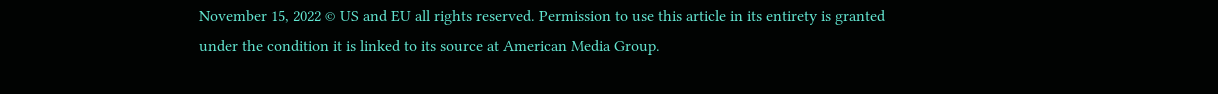November 15, 2022 © US and EU all rights reserved. Permission to use this article in its entirety is granted under the condition it is linked to its source at American Media Group.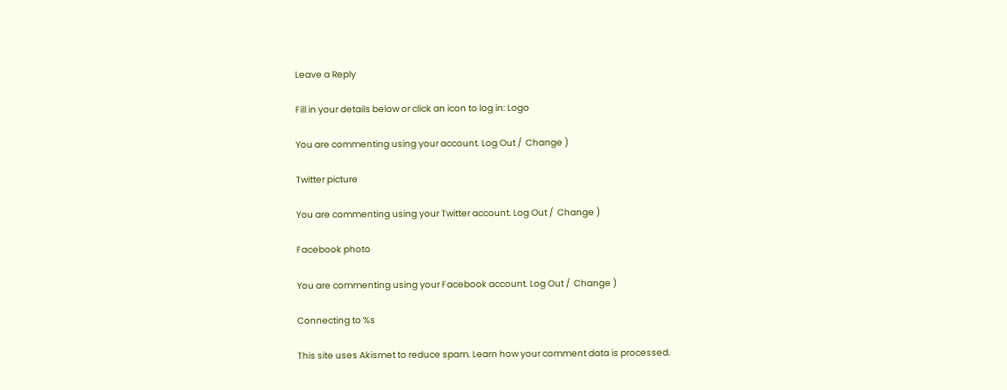Leave a Reply

Fill in your details below or click an icon to log in: Logo

You are commenting using your account. Log Out /  Change )

Twitter picture

You are commenting using your Twitter account. Log Out /  Change )

Facebook photo

You are commenting using your Facebook account. Log Out /  Change )

Connecting to %s

This site uses Akismet to reduce spam. Learn how your comment data is processed.